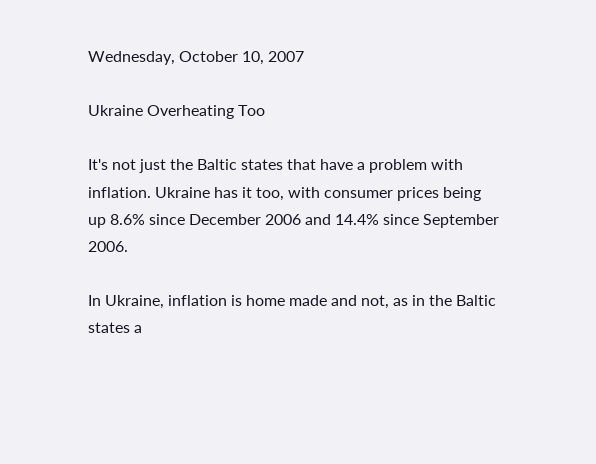Wednesday, October 10, 2007

Ukraine Overheating Too

It's not just the Baltic states that have a problem with inflation. Ukraine has it too, with consumer prices being up 8.6% since December 2006 and 14.4% since September 2006.

In Ukraine, inflation is home made and not, as in the Baltic states a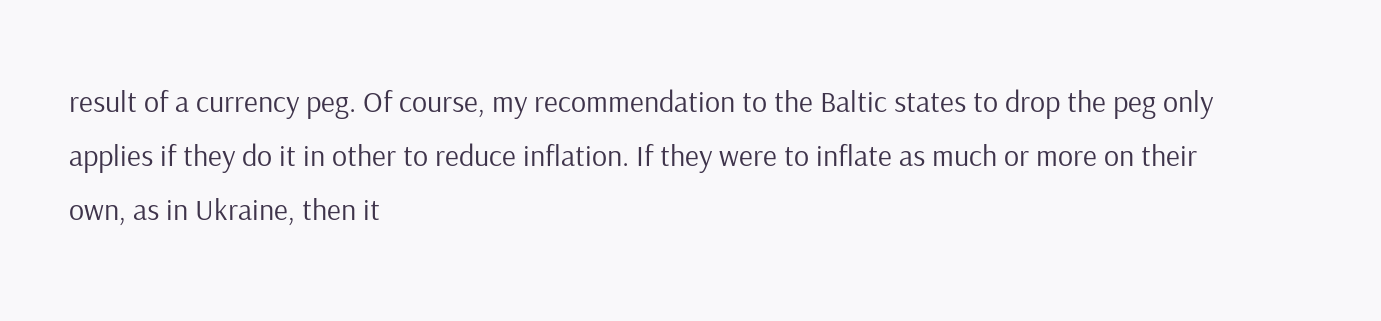result of a currency peg. Of course, my recommendation to the Baltic states to drop the peg only applies if they do it in other to reduce inflation. If they were to inflate as much or more on their own, as in Ukraine, then it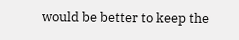would be better to keep the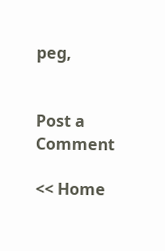peg,


Post a Comment

<< Home